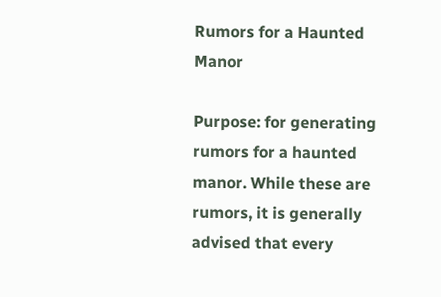Rumors for a Haunted Manor

Purpose: for generating rumors for a haunted manor. While these are rumors, it is generally advised that every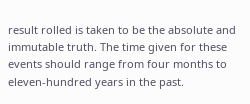result rolled is taken to be the absolute and immutable truth. The time given for these events should range from four months to eleven-hundred years in the past.